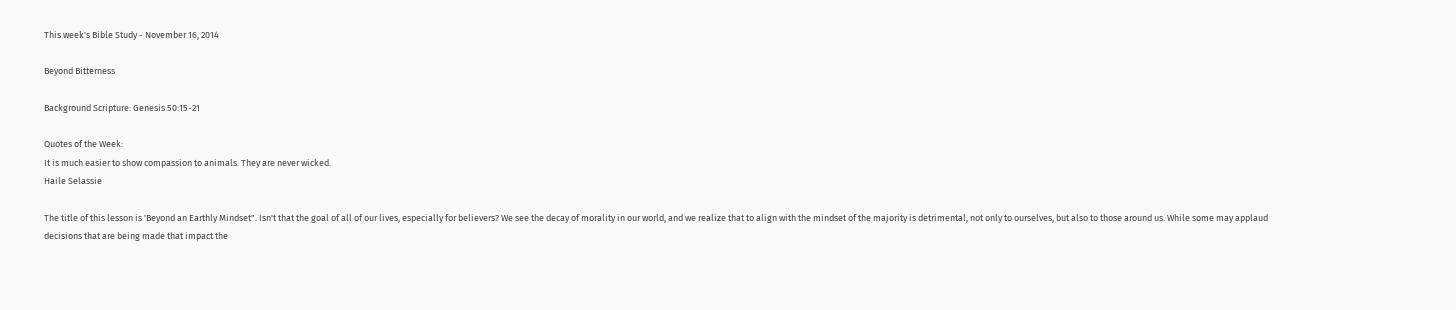This week's Bible Study - November 16, 2014

Beyond Bitterness

Background Scripture: Genesis 50:15-21

Quotes of the Week:
It is much easier to show compassion to animals. They are never wicked.
Haile Selassie

The title of this lesson is 'Beyond an Earthly Mindset". Isn't that the goal of all of our lives, especially for believers? We see the decay of morality in our world, and we realize that to align with the mindset of the majority is detrimental, not only to ourselves, but also to those around us. While some may applaud decisions that are being made that impact the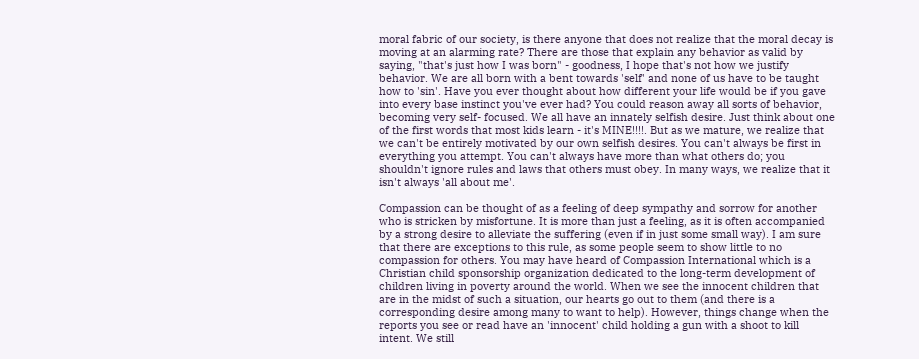moral fabric of our society, is there anyone that does not realize that the moral decay is moving at an alarming rate? There are those that explain any behavior as valid by saying, "that's just how I was born" - goodness, I hope that's not how we justify behavior. We are all born with a bent towards 'self' and none of us have to be taught how to 'sin'. Have you ever thought about how different your life would be if you gave into every base instinct you've ever had? You could reason away all sorts of behavior, becoming very self- focused. We all have an innately selfish desire. Just think about one of the first words that most kids learn - it's MINE!!!!. But as we mature, we realize that we can't be entirely motivated by our own selfish desires. You can't always be first in everything you attempt. You can't always have more than what others do; you shouldn't ignore rules and laws that others must obey. In many ways, we realize that it isn't always 'all about me'.

Compassion can be thought of as a feeling of deep sympathy and sorrow for another who is stricken by misfortune. It is more than just a feeling, as it is often accompanied by a strong desire to alleviate the suffering (even if in just some small way). I am sure that there are exceptions to this rule, as some people seem to show little to no compassion for others. You may have heard of Compassion International which is a Christian child sponsorship organization dedicated to the long-term development of children living in poverty around the world. When we see the innocent children that are in the midst of such a situation, our hearts go out to them (and there is a corresponding desire among many to want to help). However, things change when the reports you see or read have an 'innocent' child holding a gun with a shoot to kill intent. We still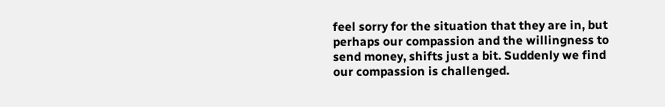feel sorry for the situation that they are in, but perhaps our compassion and the willingness to send money, shifts just a bit. Suddenly we find our compassion is challenged.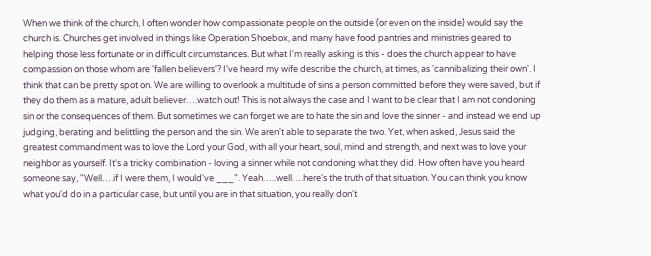When we think of the church, I often wonder how compassionate people on the outside (or even on the inside) would say the church is. Churches get involved in things like Operation Shoebox, and many have food pantries and ministries geared to helping those less fortunate or in difficult circumstances. But what I'm really asking is this - does the church appear to have compassion on those whom are 'fallen believers'? I've heard my wife describe the church, at times, as 'cannibalizing their own'. I think that can be pretty spot on. We are willing to overlook a multitude of sins a person committed before they were saved, but if they do them as a mature, adult believer….watch out! This is not always the case and I want to be clear that I am not condoning sin or the consequences of them. But sometimes we can forget we are to hate the sin and love the sinner - and instead we end up judging, berating and belittling the person and the sin. We aren't able to separate the two. Yet, when asked, Jesus said the greatest commandment was to love the Lord your God, with all your heart, soul, mind and strength, and next was to love your neighbor as yourself. It's a tricky combination - loving a sinner while not condoning what they did. How often have you heard someone say, "Well….if I were them, I would've ___". Yeah…..well….here's the truth of that situation. You can think you know what you'd do in a particular case, but until you are in that situation, you really don't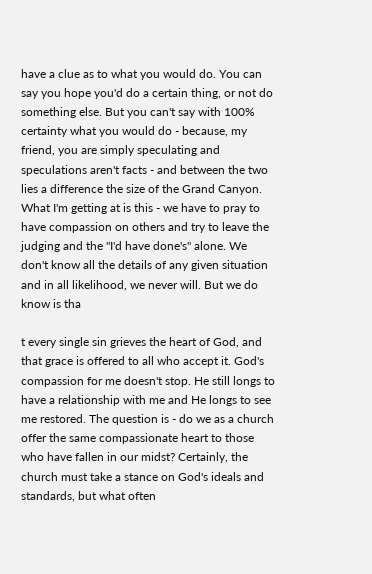have a clue as to what you would do. You can say you hope you'd do a certain thing, or not do something else. But you can't say with 100% certainty what you would do - because, my friend, you are simply speculating and speculations aren't facts - and between the two lies a difference the size of the Grand Canyon. What I'm getting at is this - we have to pray to have compassion on others and try to leave the judging and the "I'd have done's" alone. We don't know all the details of any given situation and in all likelihood, we never will. But we do know is tha

t every single sin grieves the heart of God, and that grace is offered to all who accept it. God's compassion for me doesn't stop. He still longs to have a relationship with me and He longs to see me restored. The question is - do we as a church offer the same compassionate heart to those who have fallen in our midst? Certainly, the church must take a stance on God's ideals and standards, but what often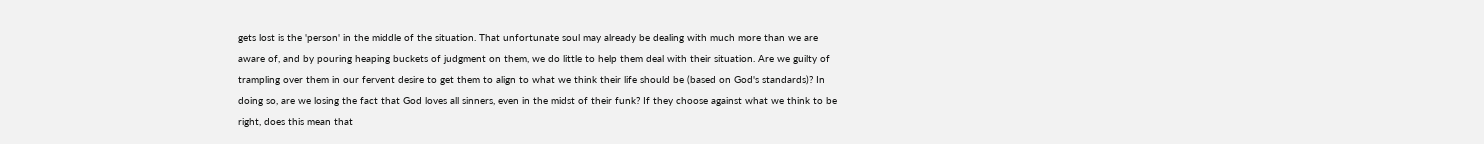gets lost is the 'person' in the middle of the situation. That unfortunate soul may already be dealing with much more than we are aware of, and by pouring heaping buckets of judgment on them, we do little to help them deal with their situation. Are we guilty of trampling over them in our fervent desire to get them to align to what we think their life should be (based on God's standards)? In doing so, are we losing the fact that God loves all sinners, even in the midst of their funk? If they choose against what we think to be right, does this mean that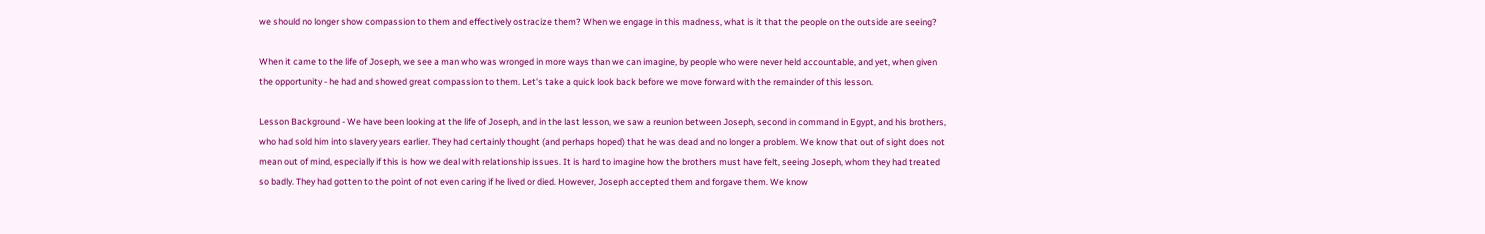we should no longer show compassion to them and effectively ostracize them? When we engage in this madness, what is it that the people on the outside are seeing?

When it came to the life of Joseph, we see a man who was wronged in more ways than we can imagine, by people who were never held accountable, and yet, when given the opportunity - he had and showed great compassion to them. Let's take a quick look back before we move forward with the remainder of this lesson.

Lesson Background - We have been looking at the life of Joseph, and in the last lesson, we saw a reunion between Joseph, second in command in Egypt, and his brothers, who had sold him into slavery years earlier. They had certainly thought (and perhaps hoped) that he was dead and no longer a problem. We know that out of sight does not mean out of mind, especially if this is how we deal with relationship issues. It is hard to imagine how the brothers must have felt, seeing Joseph, whom they had treated so badly. They had gotten to the point of not even caring if he lived or died. However, Joseph accepted them and forgave them. We know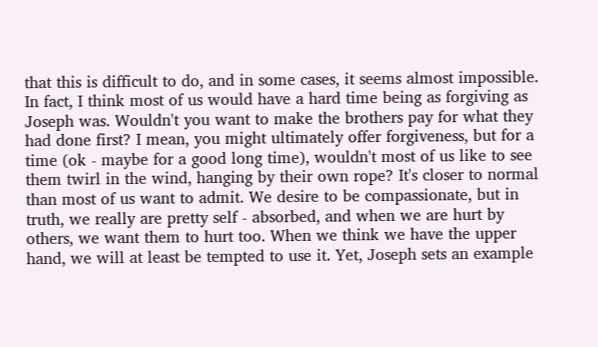that this is difficult to do, and in some cases, it seems almost impossible. In fact, I think most of us would have a hard time being as forgiving as Joseph was. Wouldn't you want to make the brothers pay for what they had done first? I mean, you might ultimately offer forgiveness, but for a time (ok - maybe for a good long time), wouldn't most of us like to see them twirl in the wind, hanging by their own rope? It's closer to normal than most of us want to admit. We desire to be compassionate, but in truth, we really are pretty self - absorbed, and when we are hurt by others, we want them to hurt too. When we think we have the upper hand, we will at least be tempted to use it. Yet, Joseph sets an example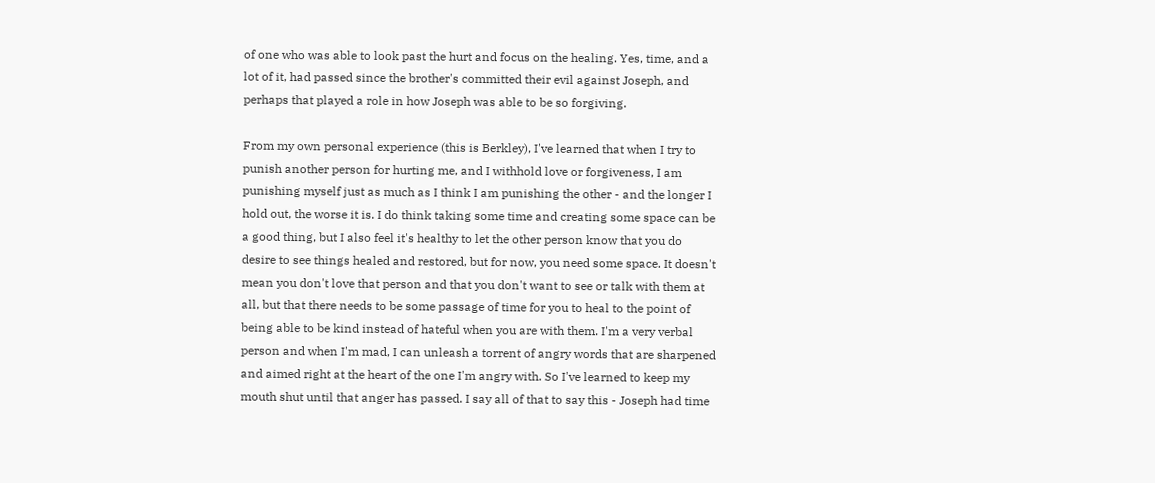of one who was able to look past the hurt and focus on the healing. Yes, time, and a lot of it, had passed since the brother's committed their evil against Joseph, and perhaps that played a role in how Joseph was able to be so forgiving.

From my own personal experience (this is Berkley), I've learned that when I try to punish another person for hurting me, and I withhold love or forgiveness, I am punishing myself just as much as I think I am punishing the other - and the longer I hold out, the worse it is. I do think taking some time and creating some space can be a good thing, but I also feel it's healthy to let the other person know that you do desire to see things healed and restored, but for now, you need some space. It doesn't mean you don't love that person and that you don't want to see or talk with them at all, but that there needs to be some passage of time for you to heal to the point of being able to be kind instead of hateful when you are with them. I'm a very verbal person and when I'm mad, I can unleash a torrent of angry words that are sharpened and aimed right at the heart of the one I'm angry with. So I've learned to keep my mouth shut until that anger has passed. I say all of that to say this - Joseph had time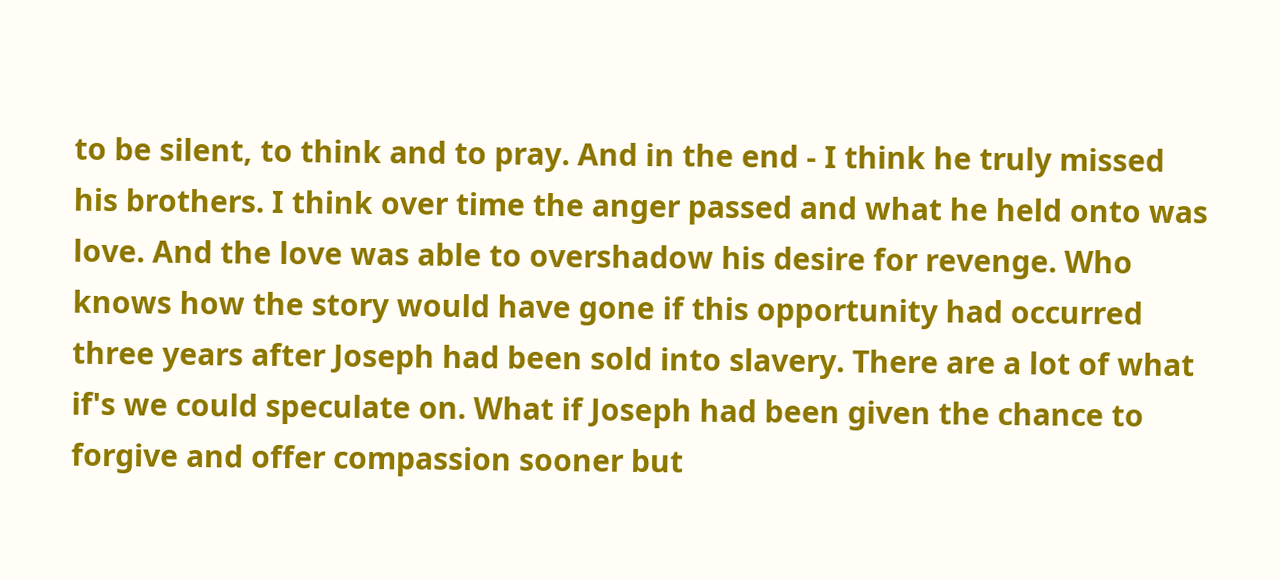to be silent, to think and to pray. And in the end - I think he truly missed his brothers. I think over time the anger passed and what he held onto was love. And the love was able to overshadow his desire for revenge. Who knows how the story would have gone if this opportunity had occurred three years after Joseph had been sold into slavery. There are a lot of what if's we could speculate on. What if Joseph had been given the chance to forgive and offer compassion sooner but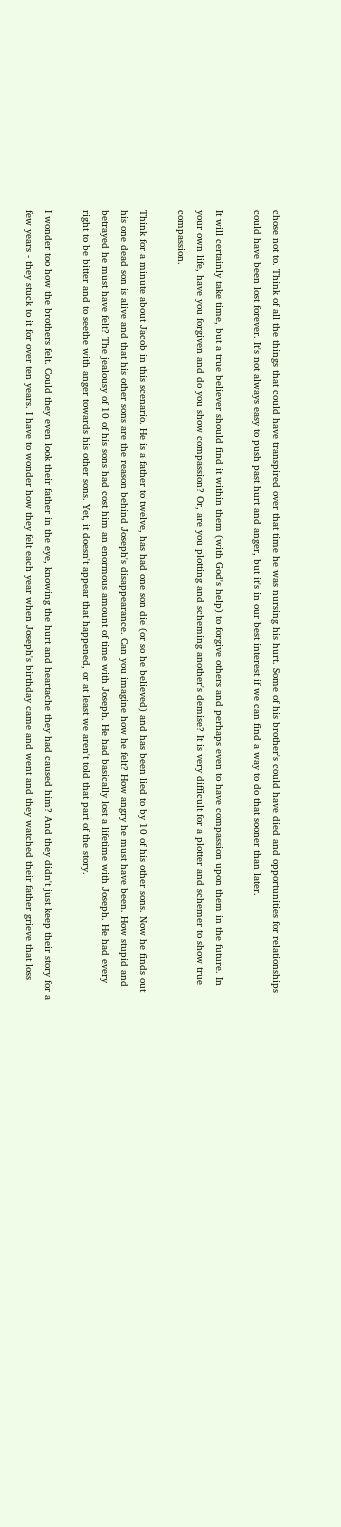chose not to. Think of all the things that could have transpired over that time he was nursing his hurt. Some of his brother's could have died and opportunities for relationships could have been lost forever. It's not always easy to push past hurt and anger, but it's in our best interest if we can find a way to do that sooner than later.

It will certainly take time, but a true believer should find it within them (with God's help) to forgive others and perhaps even to have compassion upon them in the future. In your own life, have you forgiven and do you show compassion? Or, are you plotting and scheming another's demise? It is very difficult for a plotter and schemer to show true compassion.

Think for a minute about Jacob in this scenario. He is a father to twelve, has had one son die (or so he believed) and has been lied to by 10 of his other sons. Now he finds out his one dead son is alive and that his other sons are the reason behind Joseph's disappearance. Can you imagine how he felt? How angry he must have been. How stupid and betrayed he must have felt? The jealousy of 10 of his sons had cost him an enormous amount of time with Joseph. He had basically lost a lifetime with Joseph. He had every right to be bitter and to seethe with anger towards his other sons. Yet, it doesn't appear that happened, or at least we aren't told that part of the story.

I wonder too how the brothers felt. Could they even look their father in the eye, knowing the hurt and heartache they had caused him? And they didn't just keep their story for a few years - they stuck to it for over ten years. I have to wonder how they felt each year when Joseph's birthday came and went and they watched their father grieve that loss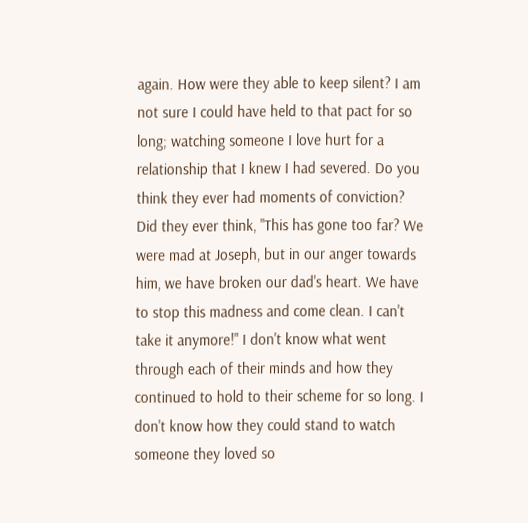again. How were they able to keep silent? I am not sure I could have held to that pact for so long; watching someone I love hurt for a relationship that I knew I had severed. Do you think they ever had moments of conviction? Did they ever think, "This has gone too far? We were mad at Joseph, but in our anger towards him, we have broken our dad's heart. We have to stop this madness and come clean. I can't take it anymore!" I don't know what went through each of their minds and how they continued to hold to their scheme for so long. I don't know how they could stand to watch someone they loved so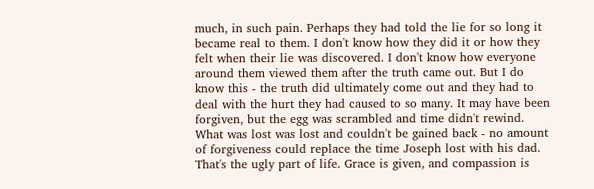much, in such pain. Perhaps they had told the lie for so long it became real to them. I don't know how they did it or how they felt when their lie was discovered. I don't know how everyone around them viewed them after the truth came out. But I do know this - the truth did ultimately come out and they had to deal with the hurt they had caused to so many. It may have been forgiven, but the egg was scrambled and time didn't rewind. What was lost was lost and couldn't be gained back - no amount of forgiveness could replace the time Joseph lost with his dad. That's the ugly part of life. Grace is given, and compassion is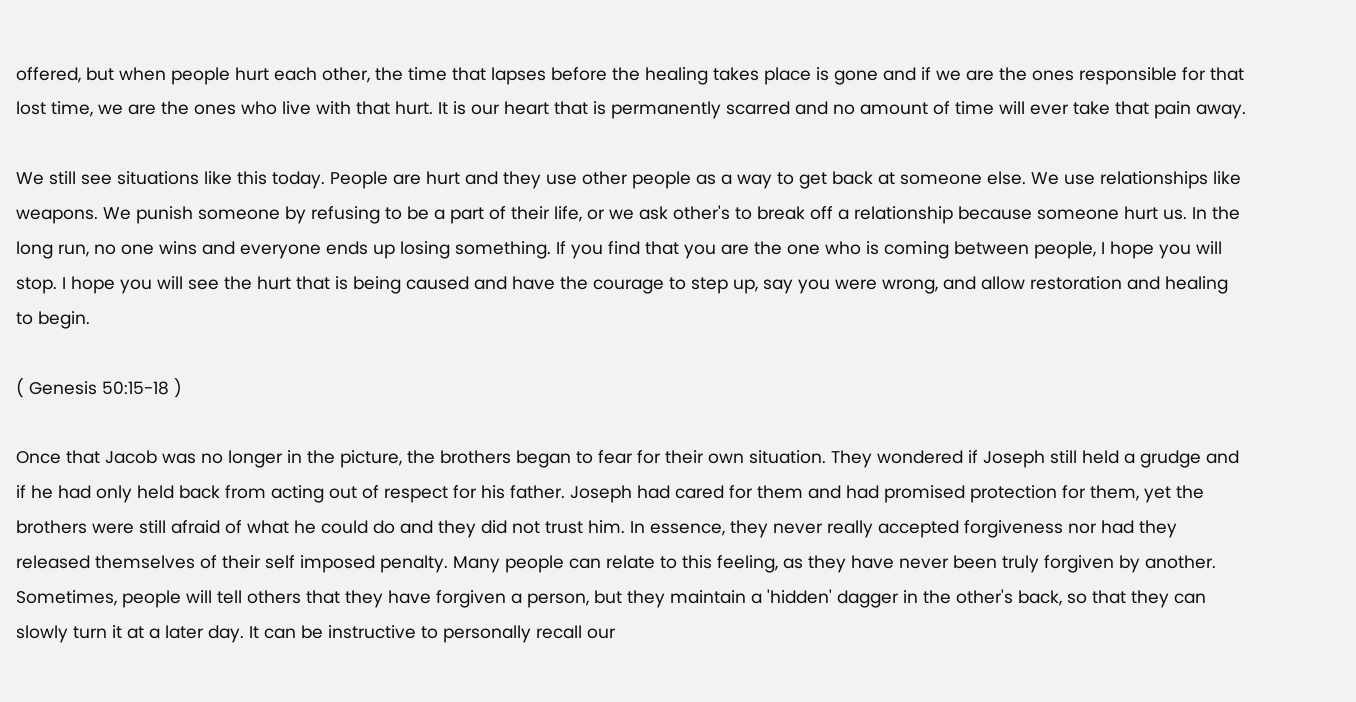offered, but when people hurt each other, the time that lapses before the healing takes place is gone and if we are the ones responsible for that lost time, we are the ones who live with that hurt. It is our heart that is permanently scarred and no amount of time will ever take that pain away.

We still see situations like this today. People are hurt and they use other people as a way to get back at someone else. We use relationships like weapons. We punish someone by refusing to be a part of their life, or we ask other's to break off a relationship because someone hurt us. In the long run, no one wins and everyone ends up losing something. If you find that you are the one who is coming between people, I hope you will stop. I hope you will see the hurt that is being caused and have the courage to step up, say you were wrong, and allow restoration and healing to begin.

( Genesis 50:15-18 )

Once that Jacob was no longer in the picture, the brothers began to fear for their own situation. They wondered if Joseph still held a grudge and if he had only held back from acting out of respect for his father. Joseph had cared for them and had promised protection for them, yet the brothers were still afraid of what he could do and they did not trust him. In essence, they never really accepted forgiveness nor had they released themselves of their self imposed penalty. Many people can relate to this feeling, as they have never been truly forgiven by another. Sometimes, people will tell others that they have forgiven a person, but they maintain a 'hidden' dagger in the other's back, so that they can slowly turn it at a later day. It can be instructive to personally recall our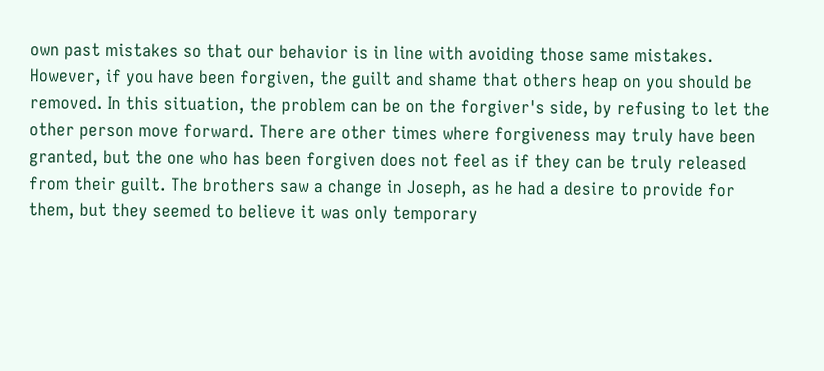own past mistakes so that our behavior is in line with avoiding those same mistakes. However, if you have been forgiven, the guilt and shame that others heap on you should be removed. In this situation, the problem can be on the forgiver's side, by refusing to let the other person move forward. There are other times where forgiveness may truly have been granted, but the one who has been forgiven does not feel as if they can be truly released from their guilt. The brothers saw a change in Joseph, as he had a desire to provide for them, but they seemed to believe it was only temporary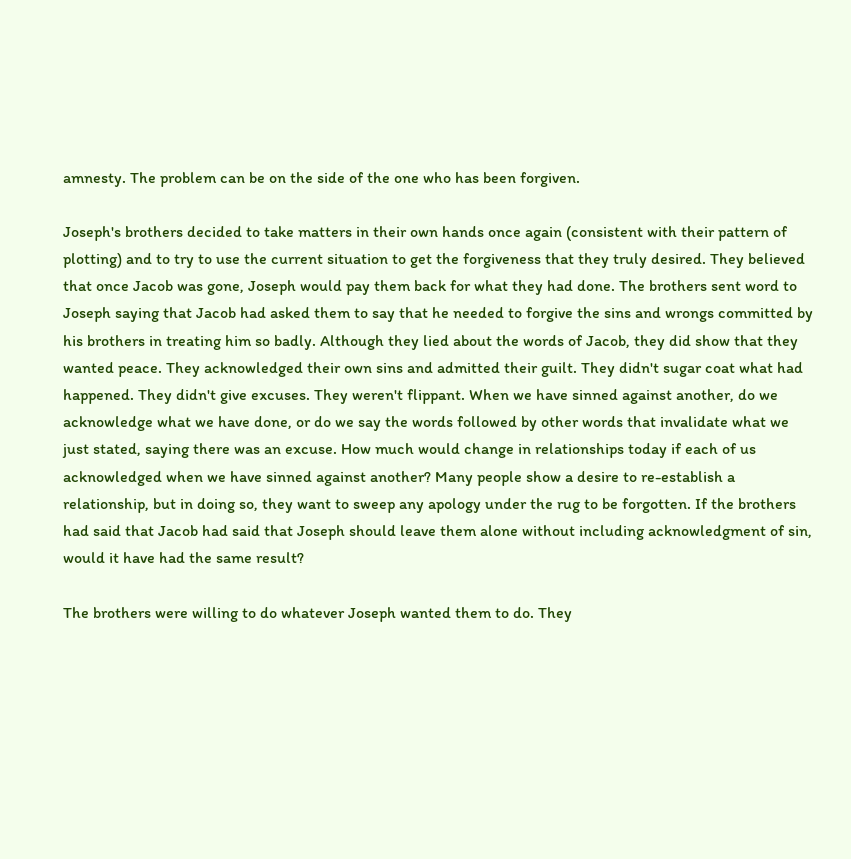amnesty. The problem can be on the side of the one who has been forgiven.

Joseph's brothers decided to take matters in their own hands once again (consistent with their pattern of plotting) and to try to use the current situation to get the forgiveness that they truly desired. They believed that once Jacob was gone, Joseph would pay them back for what they had done. The brothers sent word to Joseph saying that Jacob had asked them to say that he needed to forgive the sins and wrongs committed by his brothers in treating him so badly. Although they lied about the words of Jacob, they did show that they wanted peace. They acknowledged their own sins and admitted their guilt. They didn't sugar coat what had happened. They didn't give excuses. They weren't flippant. When we have sinned against another, do we acknowledge what we have done, or do we say the words followed by other words that invalidate what we just stated, saying there was an excuse. How much would change in relationships today if each of us acknowledged when we have sinned against another? Many people show a desire to re-establish a relationship, but in doing so, they want to sweep any apology under the rug to be forgotten. If the brothers had said that Jacob had said that Joseph should leave them alone without including acknowledgment of sin, would it have had the same result?

The brothers were willing to do whatever Joseph wanted them to do. They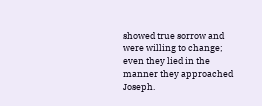showed true sorrow and were willing to change; even they lied in the manner they approached Joseph.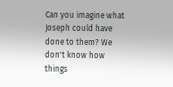Can you imagine what Joseph could have done to them? We don't know how things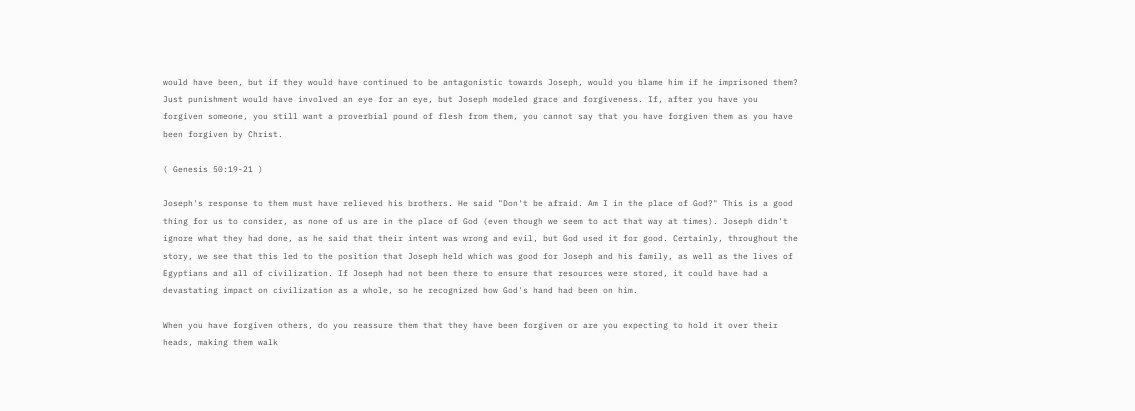would have been, but if they would have continued to be antagonistic towards Joseph, would you blame him if he imprisoned them? Just punishment would have involved an eye for an eye, but Joseph modeled grace and forgiveness. If, after you have you forgiven someone, you still want a proverbial pound of flesh from them, you cannot say that you have forgiven them as you have been forgiven by Christ.

( Genesis 50:19-21 )

Joseph's response to them must have relieved his brothers. He said "Don't be afraid. Am I in the place of God?" This is a good thing for us to consider, as none of us are in the place of God (even though we seem to act that way at times). Joseph didn't ignore what they had done, as he said that their intent was wrong and evil, but God used it for good. Certainly, throughout the story, we see that this led to the position that Joseph held which was good for Joseph and his family, as well as the lives of Egyptians and all of civilization. If Joseph had not been there to ensure that resources were stored, it could have had a devastating impact on civilization as a whole, so he recognized how God's hand had been on him.

When you have forgiven others, do you reassure them that they have been forgiven or are you expecting to hold it over their heads, making them walk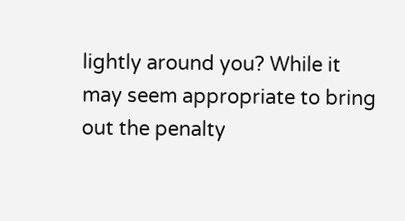lightly around you? While it may seem appropriate to bring out the penalty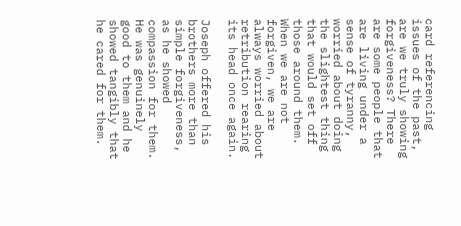card referencing issues of the past, are we truly showing forgiveness? There are some people that are living under a sense of tyranny, worried about doing the slightest thing that would set off those around them. When we are not forgiven, we are always worried about retribution rearing its head once again.

Joseph offered his brothers more than simple forgiveness, as he showed compassion for them. He was genuinely good to them and he showed tangibly that he cared for them.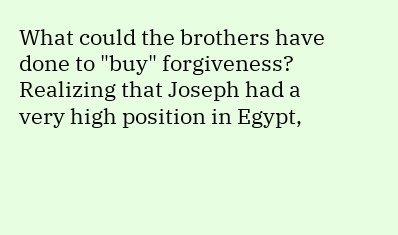What could the brothers have done to "buy" forgiveness? Realizing that Joseph had a very high position in Egypt,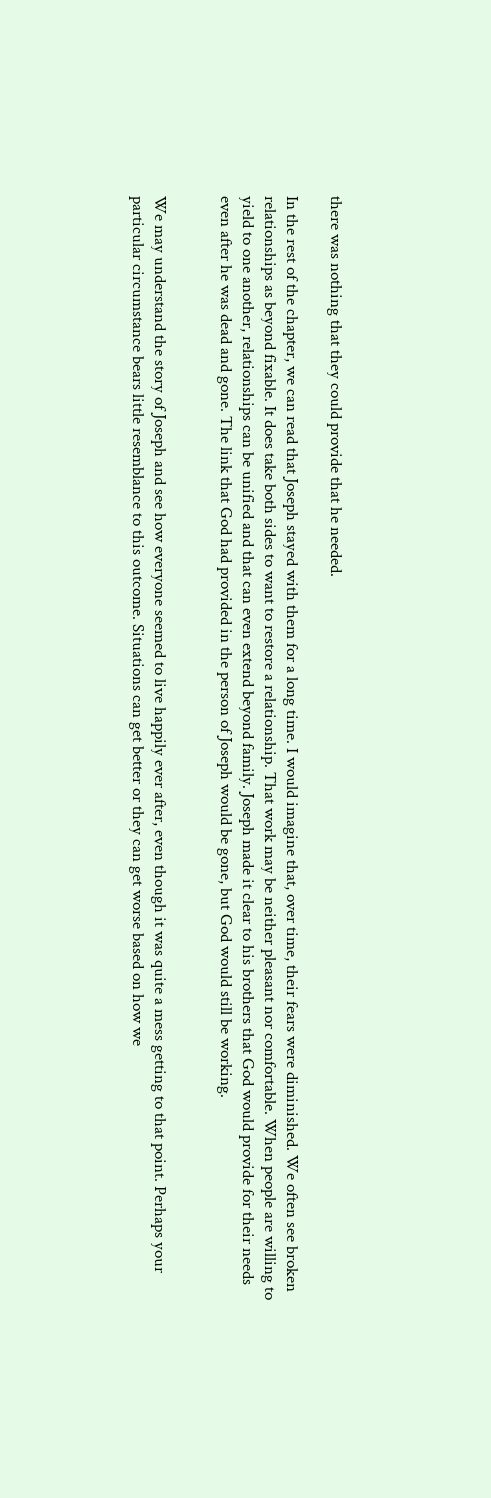there was nothing that they could provide that he needed.

In the rest of the chapter, we can read that Joseph stayed with them for a long time. I would imagine that, over time, their fears were diminished. We often see broken relationships as beyond fixable. It does take both sides to want to restore a relationship. That work may be neither pleasant nor comfortable. When people are willing to yield to one another, relationships can be unified and that can even extend beyond family. Joseph made it clear to his brothers that God would provide for their needs even after he was dead and gone. The link that God had provided in the person of Joseph would be gone, but God would still be working.


We may understand the story of Joseph and see how everyone seemed to live happily ever after, even though it was quite a mess getting to that point. Perhaps your particular circumstance bears little resemblance to this outcome. Situations can get better or they can get worse based on how we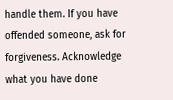handle them. If you have offended someone, ask for forgiveness. Acknowledge what you have done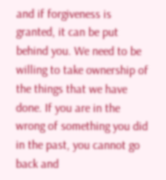and if forgiveness is granted, it can be put behind you. We need to be willing to take ownership of the things that we have done. If you are in the wrong of something you did in the past, you cannot go back and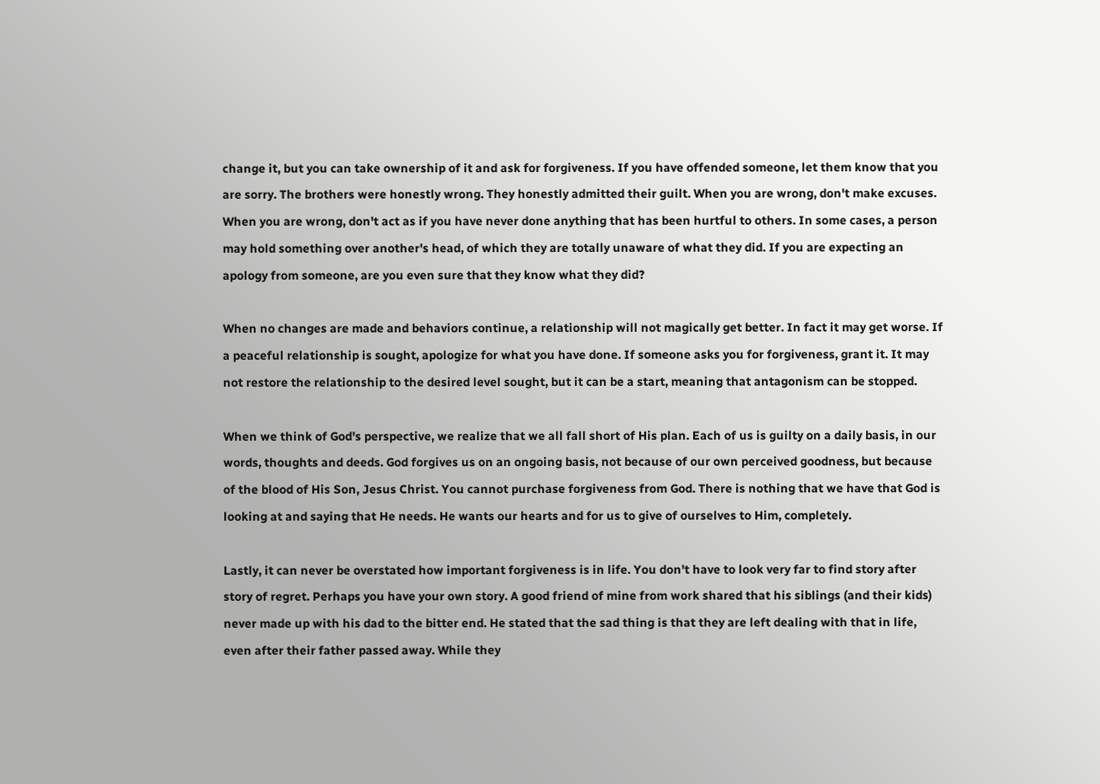change it, but you can take ownership of it and ask for forgiveness. If you have offended someone, let them know that you are sorry. The brothers were honestly wrong. They honestly admitted their guilt. When you are wrong, don't make excuses. When you are wrong, don't act as if you have never done anything that has been hurtful to others. In some cases, a person may hold something over another's head, of which they are totally unaware of what they did. If you are expecting an apology from someone, are you even sure that they know what they did?

When no changes are made and behaviors continue, a relationship will not magically get better. In fact it may get worse. If a peaceful relationship is sought, apologize for what you have done. If someone asks you for forgiveness, grant it. It may not restore the relationship to the desired level sought, but it can be a start, meaning that antagonism can be stopped.

When we think of God's perspective, we realize that we all fall short of His plan. Each of us is guilty on a daily basis, in our words, thoughts and deeds. God forgives us on an ongoing basis, not because of our own perceived goodness, but because of the blood of His Son, Jesus Christ. You cannot purchase forgiveness from God. There is nothing that we have that God is looking at and saying that He needs. He wants our hearts and for us to give of ourselves to Him, completely.

Lastly, it can never be overstated how important forgiveness is in life. You don't have to look very far to find story after story of regret. Perhaps you have your own story. A good friend of mine from work shared that his siblings (and their kids) never made up with his dad to the bitter end. He stated that the sad thing is that they are left dealing with that in life, even after their father passed away. While they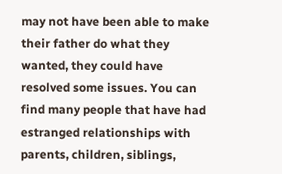may not have been able to make their father do what they wanted, they could have resolved some issues. You can find many people that have had estranged relationships with parents, children, siblings,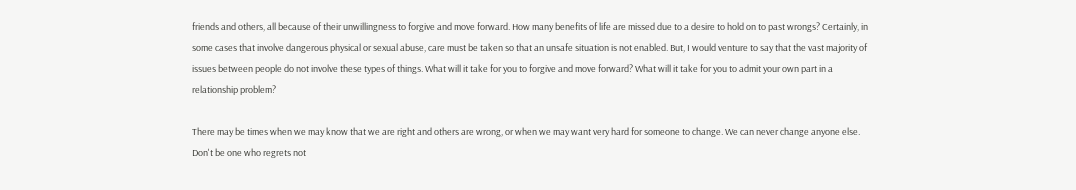friends and others, all because of their unwillingness to forgive and move forward. How many benefits of life are missed due to a desire to hold on to past wrongs? Certainly, in some cases that involve dangerous physical or sexual abuse, care must be taken so that an unsafe situation is not enabled. But, I would venture to say that the vast majority of issues between people do not involve these types of things. What will it take for you to forgive and move forward? What will it take for you to admit your own part in a relationship problem?

There may be times when we may know that we are right and others are wrong, or when we may want very hard for someone to change. We can never change anyone else. Don't be one who regrets not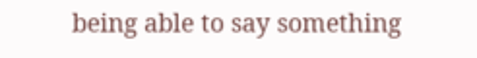being able to say something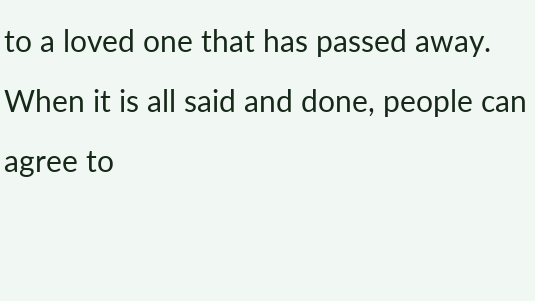to a loved one that has passed away. When it is all said and done, people can agree to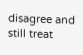disagree and still treat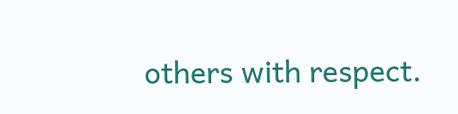others with respect.